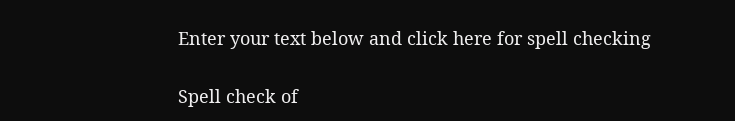Enter your text below and click here for spell checking

Spell check of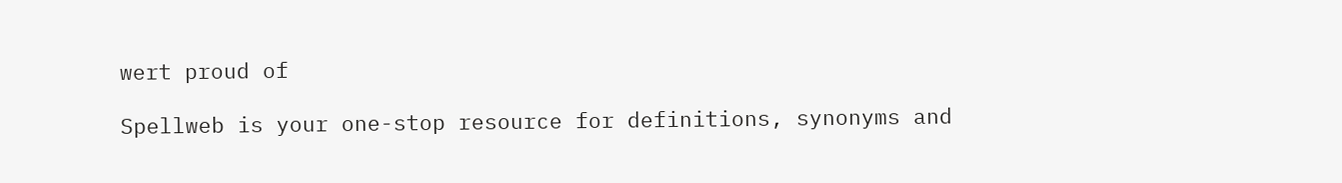wert proud of

Spellweb is your one-stop resource for definitions, synonyms and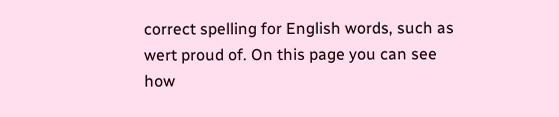correct spelling for English words, such as wert proud of. On this page you can see how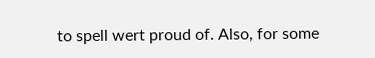to spell wert proud of. Also, for some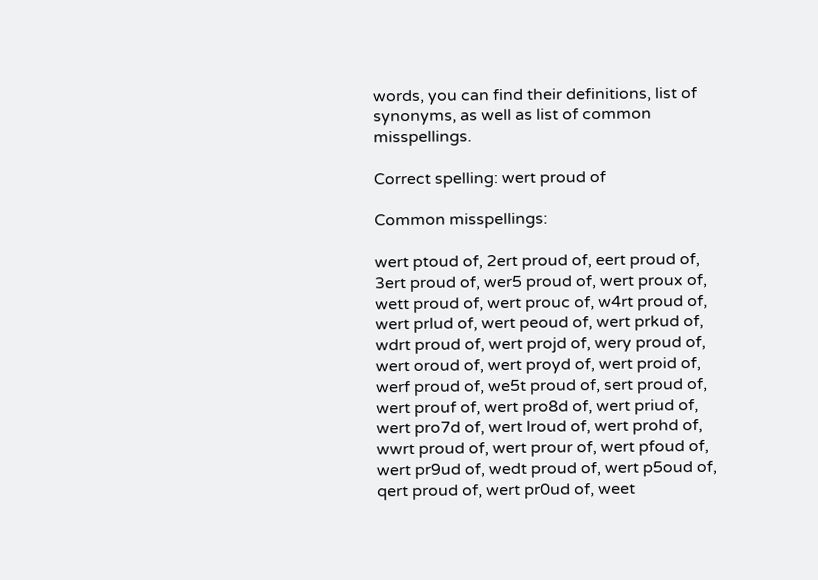words, you can find their definitions, list of synonyms, as well as list of common misspellings.

Correct spelling: wert proud of

Common misspellings:

wert ptoud of, 2ert proud of, eert proud of, 3ert proud of, wer5 proud of, wert proux of, wett proud of, wert prouc of, w4rt proud of, wert prlud of, wert peoud of, wert prkud of, wdrt proud of, wert projd of, wery proud of, wert oroud of, wert proyd of, wert proid of, werf proud of, we5t proud of, sert proud of, wert prouf of, wert pro8d of, wert priud of, wert pro7d of, wert lroud of, wert prohd of, wwrt proud of, wert prour of, wert pfoud of, wert pr9ud of, wedt proud of, wert p5oud of, qert proud of, wert pr0ud of, weet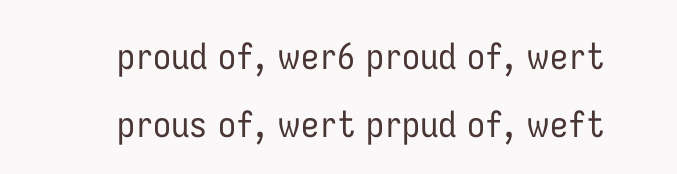proud of, wer6 proud of, wert prous of, wert prpud of, weft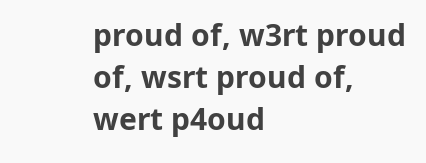proud of, w3rt proud of, wsrt proud of, wert p4oud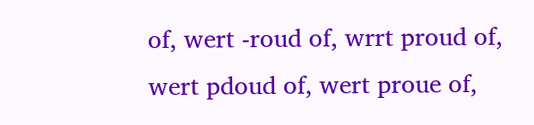of, wert -roud of, wrrt proud of, wert pdoud of, wert proue of,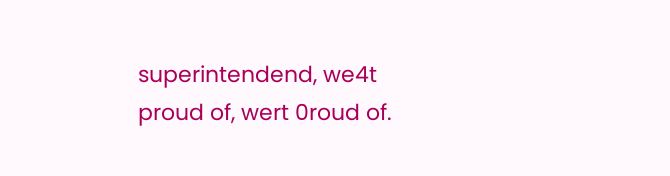superintendend, we4t proud of, wert 0roud of.